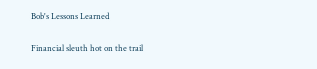Bob's Lessons Learned

Financial sleuth hot on the trail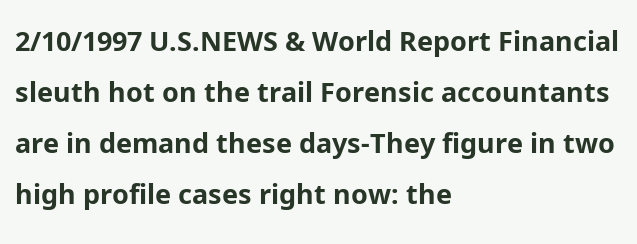2/10/1997 U.S.NEWS & World Report Financial sleuth hot on the trail Forensic accountants are in demand these days-They figure in two high profile cases right now: the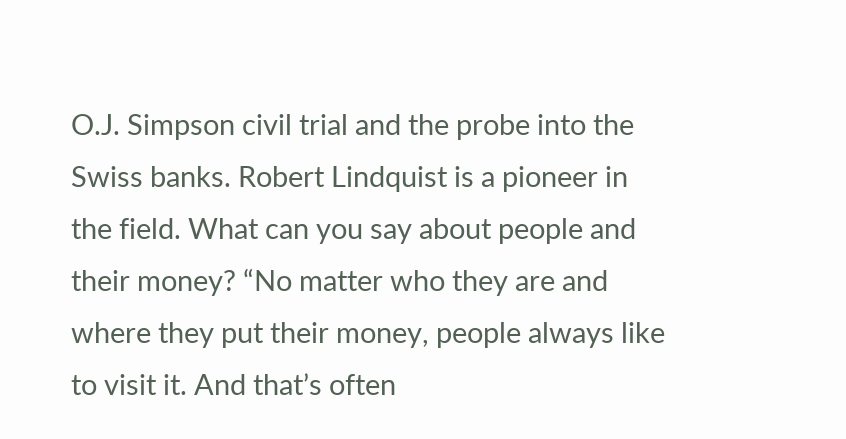O.J. Simpson civil trial and the probe into the Swiss banks. Robert Lindquist is a pioneer in the field. What can you say about people and their money? “No matter who they are and where they put their money, people always like to visit it. And that’s often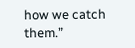how we catch them.”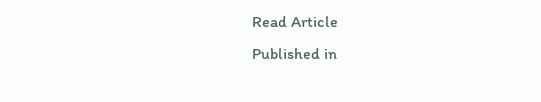Read Article
Published in